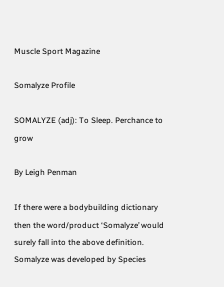Muscle Sport Magazine

Somalyze Profile

SOMALYZE (adj): To Sleep. Perchance to grow

By Leigh Penman

If there were a bodybuilding dictionary then the word/product ‘Somalyze’ would surely fall into the above definition. Somalyze was developed by Species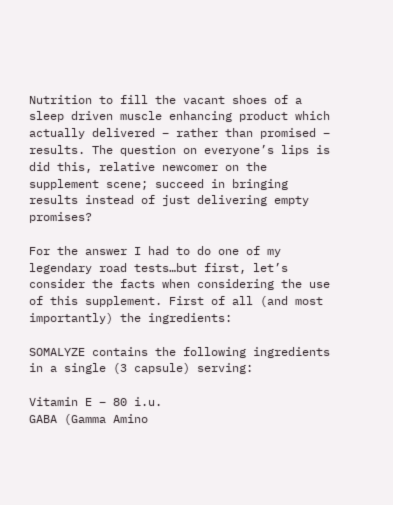Nutrition to fill the vacant shoes of a sleep driven muscle enhancing product which actually delivered – rather than promised – results. The question on everyone’s lips is did this, relative newcomer on the supplement scene; succeed in bringing results instead of just delivering empty promises?

For the answer I had to do one of my legendary road tests…but first, let’s consider the facts when considering the use of this supplement. First of all (and most importantly) the ingredients:

SOMALYZE contains the following ingredients in a single (3 capsule) serving:

Vitamin E – 80 i.u.
GABA (Gamma Amino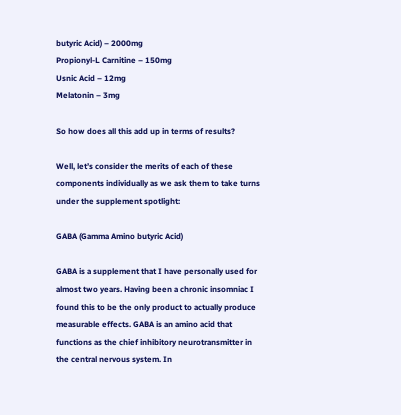butyric Acid) – 2000mg
Propionyl-L Carnitine – 150mg
Usnic Acid – 12mg
Melatonin – 3mg

So how does all this add up in terms of results?

Well, let’s consider the merits of each of these components individually as we ask them to take turns under the supplement spotlight:

GABA (Gamma Amino butyric Acid)

GABA is a supplement that I have personally used for almost two years. Having been a chronic insomniac I found this to be the only product to actually produce measurable effects. GABA is an amino acid that functions as the chief inhibitory neurotransmitter in the central nervous system. In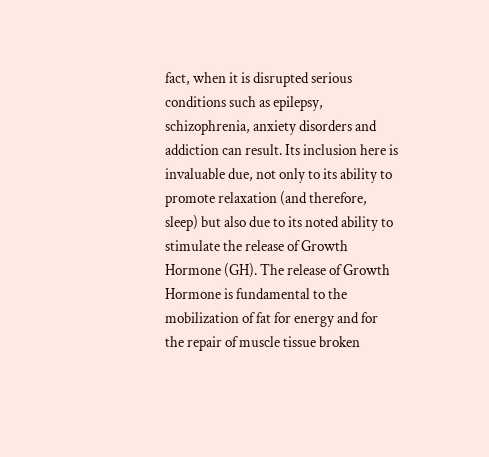fact, when it is disrupted serious conditions such as epilepsy, schizophrenia, anxiety disorders and addiction can result. Its inclusion here is invaluable due, not only to its ability to promote relaxation (and therefore, sleep) but also due to its noted ability to stimulate the release of Growth Hormone (GH). The release of Growth Hormone is fundamental to the mobilization of fat for energy and for the repair of muscle tissue broken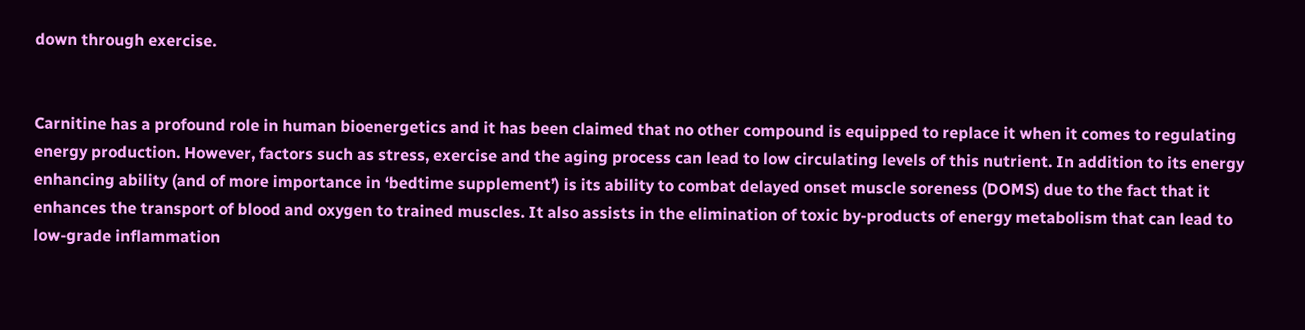down through exercise.


Carnitine has a profound role in human bioenergetics and it has been claimed that no other compound is equipped to replace it when it comes to regulating energy production. However, factors such as stress, exercise and the aging process can lead to low circulating levels of this nutrient. In addition to its energy enhancing ability (and of more importance in ‘bedtime supplement’) is its ability to combat delayed onset muscle soreness (DOMS) due to the fact that it enhances the transport of blood and oxygen to trained muscles. It also assists in the elimination of toxic by-products of energy metabolism that can lead to low-grade inflammation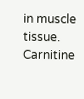in muscle tissue. Carnitine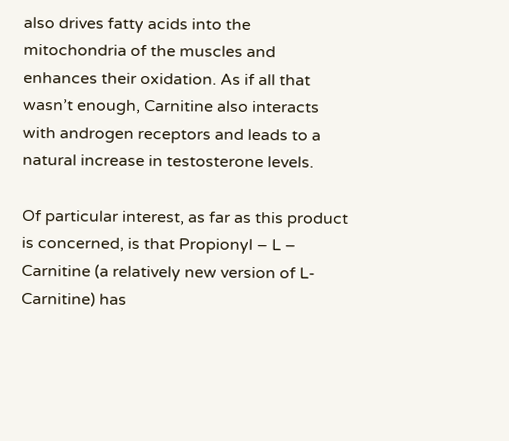also drives fatty acids into the mitochondria of the muscles and enhances their oxidation. As if all that wasn’t enough, Carnitine also interacts with androgen receptors and leads to a natural increase in testosterone levels.

Of particular interest, as far as this product is concerned, is that Propionyl – L – Carnitine (a relatively new version of L-Carnitine) has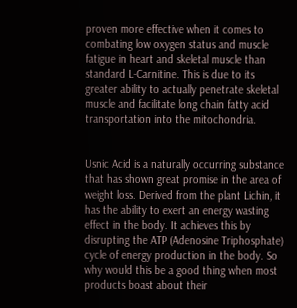proven more effective when it comes to combating low oxygen status and muscle fatigue in heart and skeletal muscle than standard L-Carnitine. This is due to its greater ability to actually penetrate skeletal muscle and facilitate long chain fatty acid transportation into the mitochondria.


Usnic Acid is a naturally occurring substance that has shown great promise in the area of weight loss. Derived from the plant Lichin, it has the ability to exert an energy wasting effect in the body. It achieves this by disrupting the ATP (Adenosine Triphosphate) cycle of energy production in the body. So why would this be a good thing when most products boast about their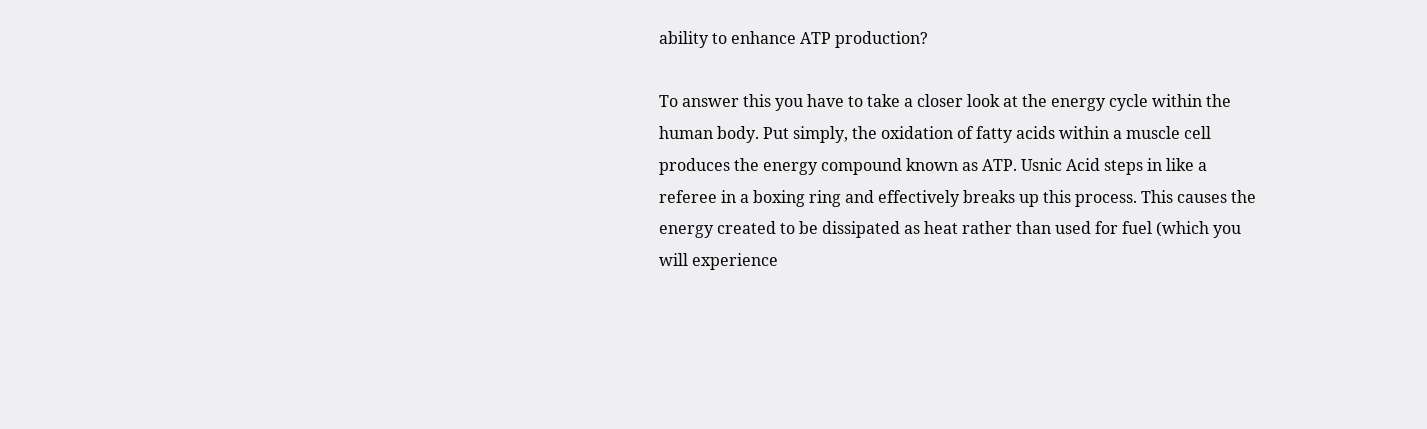ability to enhance ATP production?

To answer this you have to take a closer look at the energy cycle within the human body. Put simply, the oxidation of fatty acids within a muscle cell produces the energy compound known as ATP. Usnic Acid steps in like a referee in a boxing ring and effectively breaks up this process. This causes the energy created to be dissipated as heat rather than used for fuel (which you will experience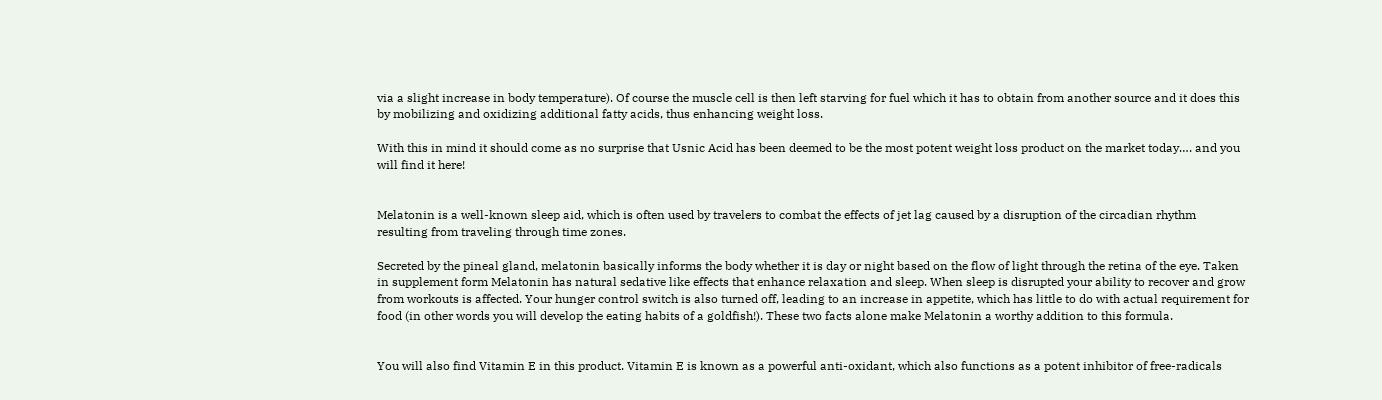via a slight increase in body temperature). Of course the muscle cell is then left starving for fuel which it has to obtain from another source and it does this by mobilizing and oxidizing additional fatty acids, thus enhancing weight loss.

With this in mind it should come as no surprise that Usnic Acid has been deemed to be the most potent weight loss product on the market today…. and you will find it here!


Melatonin is a well-known sleep aid, which is often used by travelers to combat the effects of jet lag caused by a disruption of the circadian rhythm resulting from traveling through time zones.

Secreted by the pineal gland, melatonin basically informs the body whether it is day or night based on the flow of light through the retina of the eye. Taken in supplement form Melatonin has natural sedative like effects that enhance relaxation and sleep. When sleep is disrupted your ability to recover and grow from workouts is affected. Your hunger control switch is also turned off, leading to an increase in appetite, which has little to do with actual requirement for food (in other words you will develop the eating habits of a goldfish!). These two facts alone make Melatonin a worthy addition to this formula.


You will also find Vitamin E in this product. Vitamin E is known as a powerful anti-oxidant, which also functions as a potent inhibitor of free-radicals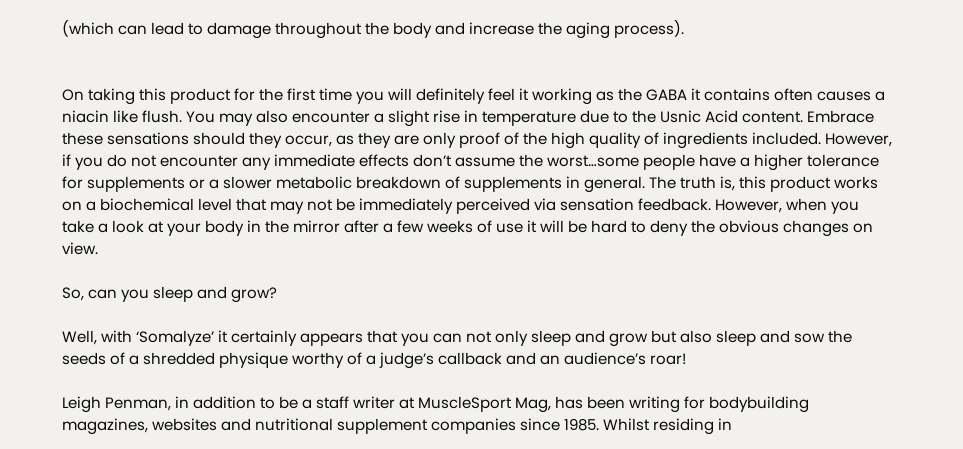(which can lead to damage throughout the body and increase the aging process).


On taking this product for the first time you will definitely feel it working as the GABA it contains often causes a niacin like flush. You may also encounter a slight rise in temperature due to the Usnic Acid content. Embrace these sensations should they occur, as they are only proof of the high quality of ingredients included. However, if you do not encounter any immediate effects don’t assume the worst…some people have a higher tolerance for supplements or a slower metabolic breakdown of supplements in general. The truth is, this product works on a biochemical level that may not be immediately perceived via sensation feedback. However, when you take a look at your body in the mirror after a few weeks of use it will be hard to deny the obvious changes on view.

So, can you sleep and grow?

Well, with ‘Somalyze’ it certainly appears that you can not only sleep and grow but also sleep and sow the seeds of a shredded physique worthy of a judge’s callback and an audience’s roar!

Leigh Penman, in addition to be a staff writer at MuscleSport Mag, has been writing for bodybuilding magazines, websites and nutritional supplement companies since 1985. Whilst residing in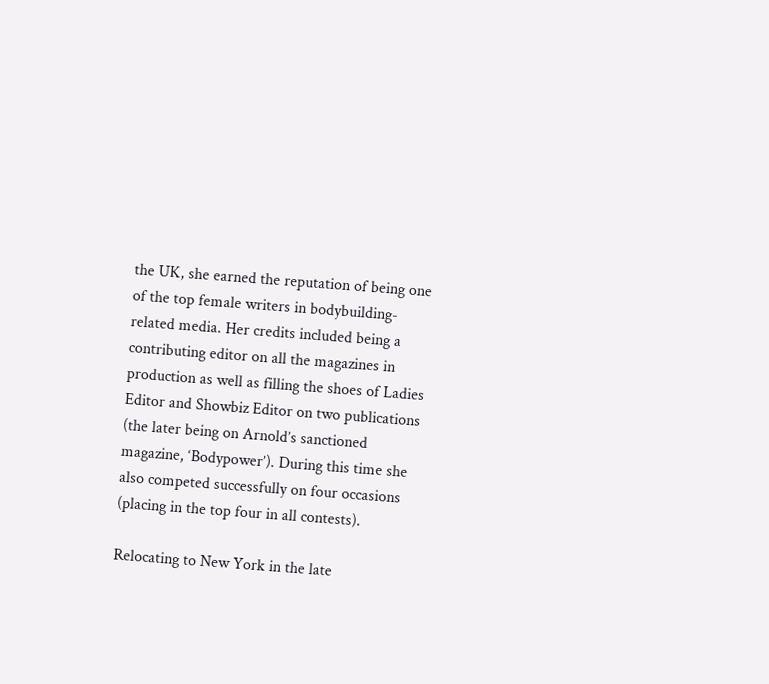the UK, she earned the reputation of being one of the top female writers in bodybuilding-related media. Her credits included being a contributing editor on all the magazines in production as well as filling the shoes of Ladies Editor and Showbiz Editor on two publications (the later being on Arnold’s sanctioned magazine, ‘Bodypower’). During this time she also competed successfully on four occasions (placing in the top four in all contests).

Relocating to New York in the late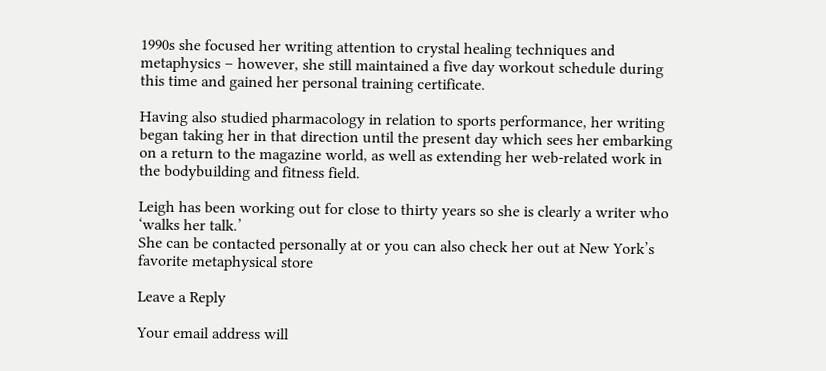1990s she focused her writing attention to crystal healing techniques and metaphysics – however, she still maintained a five day workout schedule during this time and gained her personal training certificate.

Having also studied pharmacology in relation to sports performance, her writing began taking her in that direction until the present day which sees her embarking on a return to the magazine world, as well as extending her web-related work in the bodybuilding and fitness field.

Leigh has been working out for close to thirty years so she is clearly a writer who ‘walks her talk.’
She can be contacted personally at or you can also check her out at New York’s favorite metaphysical store

Leave a Reply

Your email address will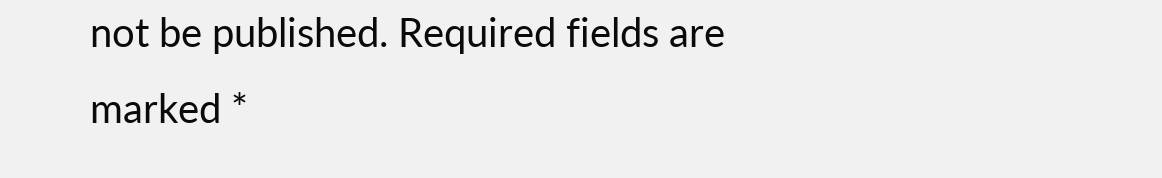not be published. Required fields are marked *